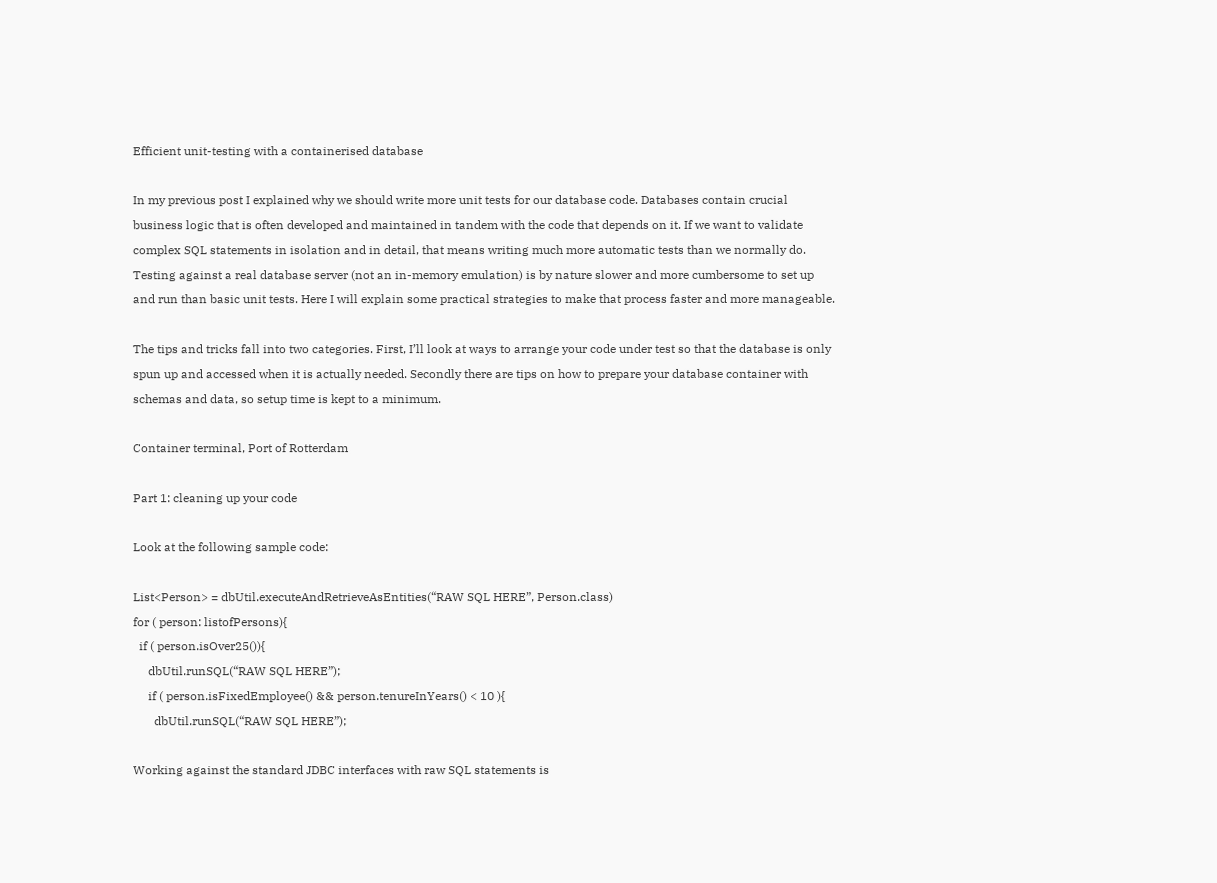Efficient unit-testing with a containerised database

In my previous post I explained why we should write more unit tests for our database code. Databases contain crucial business logic that is often developed and maintained in tandem with the code that depends on it. If we want to validate complex SQL statements in isolation and in detail, that means writing much more automatic tests than we normally do. Testing against a real database server (not an in-memory emulation) is by nature slower and more cumbersome to set up and run than basic unit tests. Here I will explain some practical strategies to make that process faster and more manageable.

The tips and tricks fall into two categories. First, I’ll look at ways to arrange your code under test so that the database is only spun up and accessed when it is actually needed. Secondly there are tips on how to prepare your database container with schemas and data, so setup time is kept to a minimum.

Container terminal, Port of Rotterdam

Part 1: cleaning up your code

Look at the following sample code:

List<Person> = dbUtil.executeAndRetrieveAsEntities(“RAW SQL HERE”, Person.class)
for ( person: listofPersons){
  if ( person.isOver25()){
     dbUtil.runSQL(“RAW SQL HERE”);
     if ( person.isFixedEmployee() && person.tenureInYears() < 10 ){
       dbUtil.runSQL(“RAW SQL HERE”);

Working against the standard JDBC interfaces with raw SQL statements is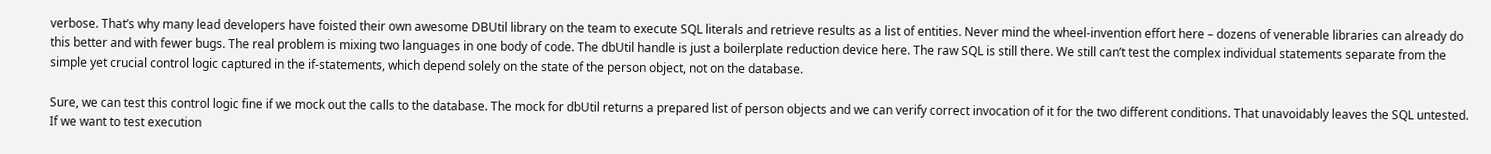verbose. That’s why many lead developers have foisted their own awesome DBUtil library on the team to execute SQL literals and retrieve results as a list of entities. Never mind the wheel-invention effort here – dozens of venerable libraries can already do this better and with fewer bugs. The real problem is mixing two languages in one body of code. The dbUtil handle is just a boilerplate reduction device here. The raw SQL is still there. We still can’t test the complex individual statements separate from the simple yet crucial control logic captured in the if-statements, which depend solely on the state of the person object, not on the database.

Sure, we can test this control logic fine if we mock out the calls to the database. The mock for dbUtil returns a prepared list of person objects and we can verify correct invocation of it for the two different conditions. That unavoidably leaves the SQL untested. If we want to test execution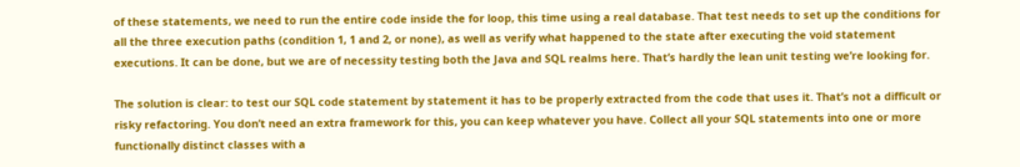of these statements, we need to run the entire code inside the for loop, this time using a real database. That test needs to set up the conditions for all the three execution paths (condition 1, 1 and 2, or none), as well as verify what happened to the state after executing the void statement executions. It can be done, but we are of necessity testing both the Java and SQL realms here. That’s hardly the lean unit testing we’re looking for.

The solution is clear: to test our SQL code statement by statement it has to be properly extracted from the code that uses it. That’s not a difficult or risky refactoring. You don’t need an extra framework for this, you can keep whatever you have. Collect all your SQL statements into one or more functionally distinct classes with a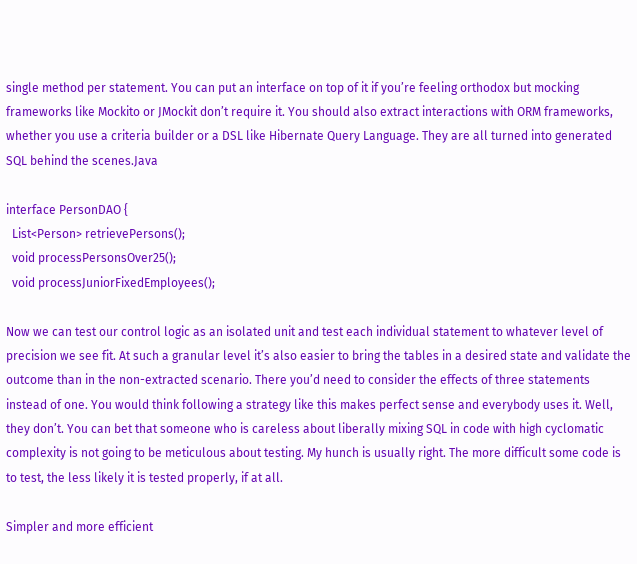single method per statement. You can put an interface on top of it if you’re feeling orthodox but mocking frameworks like Mockito or JMockit don’t require it. You should also extract interactions with ORM frameworks, whether you use a criteria builder or a DSL like Hibernate Query Language. They are all turned into generated SQL behind the scenes.Java

interface PersonDAO {
  List<Person> retrievePersons();
  void processPersonsOver25();
  void processJuniorFixedEmployees();

Now we can test our control logic as an isolated unit and test each individual statement to whatever level of precision we see fit. At such a granular level it’s also easier to bring the tables in a desired state and validate the outcome than in the non-extracted scenario. There you’d need to consider the effects of three statements instead of one. You would think following a strategy like this makes perfect sense and everybody uses it. Well, they don’t. You can bet that someone who is careless about liberally mixing SQL in code with high cyclomatic complexity is not going to be meticulous about testing. My hunch is usually right. The more difficult some code is to test, the less likely it is tested properly, if at all.

Simpler and more efficient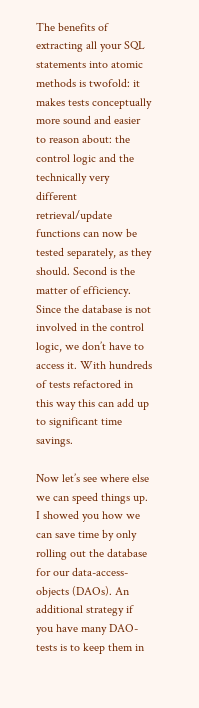The benefits of extracting all your SQL statements into atomic methods is twofold: it makes tests conceptually more sound and easier to reason about: the control logic and the technically very different retrieval/update functions can now be tested separately, as they should. Second is the matter of efficiency. Since the database is not involved in the control logic, we don’t have to access it. With hundreds of tests refactored in this way this can add up to significant time savings.

Now let’s see where else we can speed things up. I showed you how we can save time by only rolling out the database for our data-access-objects (DAOs). An additional strategy if you have many DAO-tests is to keep them in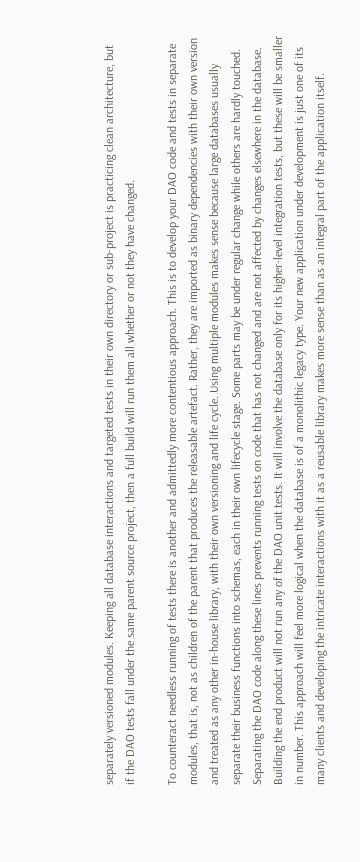separately versioned modules. Keeping all database interactions and targeted tests in their own directory or sub-project is practicing clean architecture, but if the DAO tests fall under the same parent source project, then a full build will run them all whether or not they have changed.

To counteract needless running of tests there is another and admittedly more contentious approach. This is to develop your DAO code and tests in separate modules, that is, not as children of the parent that produces the releasable artefact. Rather, they are imported as binary dependencies with their own version and treated as any other in-house library, with their own versioning and life cycle. Using multiple modules makes sense because large databases usually separate their business functions into schemas, each in their own lifecycle stage. Some parts may be under regular change while others are hardly touched. Separating the DAO code along these lines prevents running tests on code that has not changed and are not affected by changes elsewhere in the database. Building the end product will not run any of the DAO unit tests. It will involve the database only for its higher-level integration tests, but these will be smaller in number. This approach will feel more logical when the database is of a monolithic legacy type. Your new application under development is just one of its many clients and developing the intricate interactions with it as a reusable library makes more sense than as an integral part of the application itself.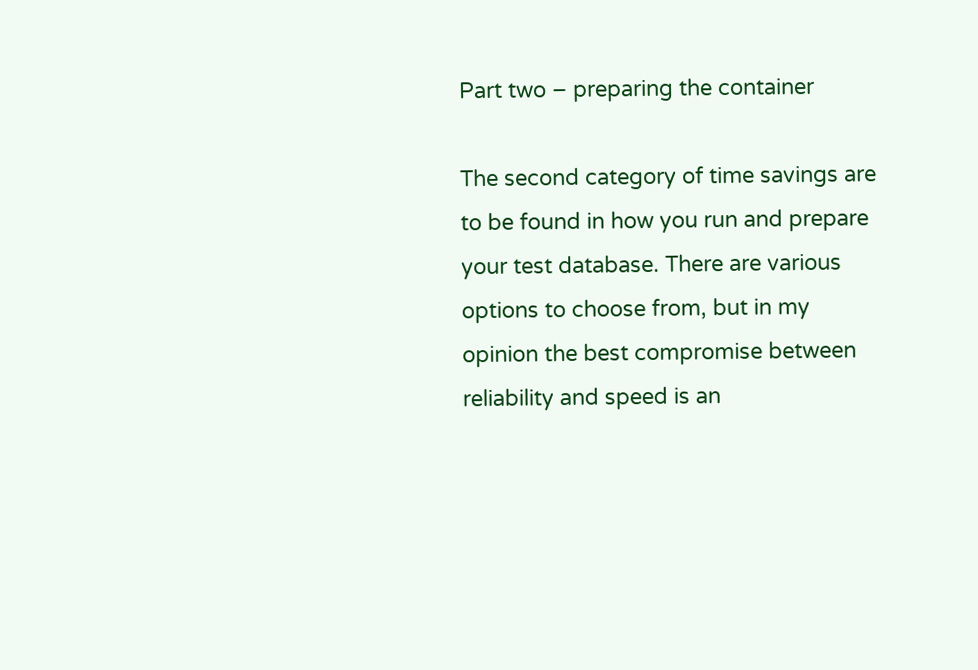Part two – preparing the container

The second category of time savings are to be found in how you run and prepare your test database. There are various options to choose from, but in my opinion the best compromise between reliability and speed is an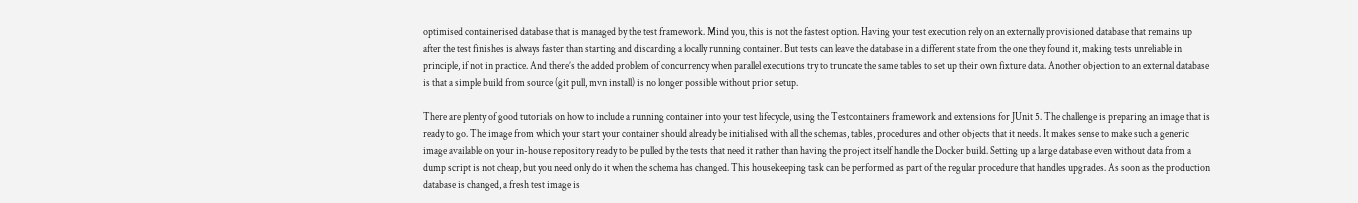optimised containerised database that is managed by the test framework. Mind you, this is not the fastest option. Having your test execution rely on an externally provisioned database that remains up after the test finishes is always faster than starting and discarding a locally running container. But tests can leave the database in a different state from the one they found it, making tests unreliable in principle, if not in practice. And there’s the added problem of concurrency when parallel executions try to truncate the same tables to set up their own fixture data. Another objection to an external database is that a simple build from source (git pull, mvn install) is no longer possible without prior setup.

There are plenty of good tutorials on how to include a running container into your test lifecycle, using the Testcontainers framework and extensions for JUnit 5. The challenge is preparing an image that is ready to go. The image from which your start your container should already be initialised with all the schemas, tables, procedures and other objects that it needs. It makes sense to make such a generic image available on your in-house repository ready to be pulled by the tests that need it rather than having the project itself handle the Docker build. Setting up a large database even without data from a dump script is not cheap, but you need only do it when the schema has changed. This housekeeping task can be performed as part of the regular procedure that handles upgrades. As soon as the production database is changed, a fresh test image is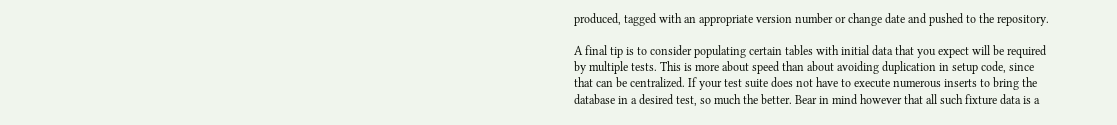produced, tagged with an appropriate version number or change date and pushed to the repository.

A final tip is to consider populating certain tables with initial data that you expect will be required by multiple tests. This is more about speed than about avoiding duplication in setup code, since that can be centralized. If your test suite does not have to execute numerous inserts to bring the database in a desired test, so much the better. Bear in mind however that all such fixture data is a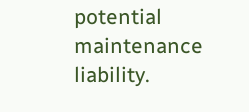potential maintenance liability.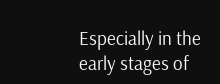Especially in the early stages of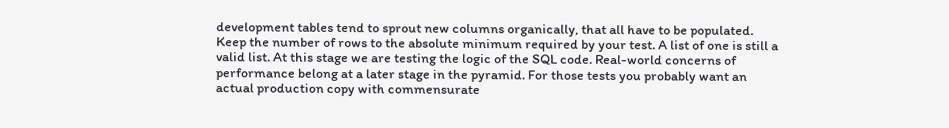development tables tend to sprout new columns organically, that all have to be populated. Keep the number of rows to the absolute minimum required by your test. A list of one is still a valid list. At this stage we are testing the logic of the SQL code. Real-world concerns of performance belong at a later stage in the pyramid. For those tests you probably want an actual production copy with commensurate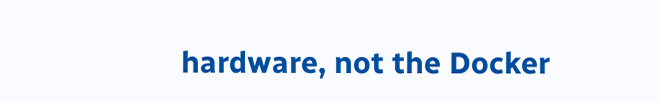hardware, not the Docker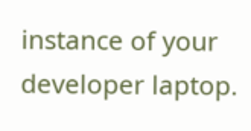instance of your developer laptop.